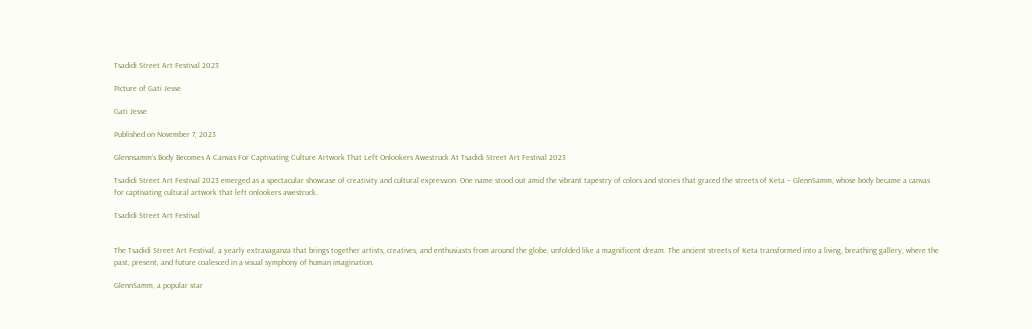Tsadidi Street Art Festival 2023

Picture of Gati Jesse

Gati Jesse

Published on November 7, 2023

Glennsamm’s Body Becomes A Canvas For Captivating Culture Artwork That Left Onlookers Awestruck At Tsadidi Street Art Festival 2023

Tsadidi Street Art Festival 2023 emerged as a spectacular showcase of creativity and cultural expression. One name stood out amid the vibrant tapestry of colors and stories that graced the streets of Keta – GlennSamm, whose body became a canvas for captivating cultural artwork that left onlookers awestruck.

Tsadidi Street Art Festival


The Tsadidi Street Art Festival, a yearly extravaganza that brings together artists, creatives, and enthusiasts from around the globe, unfolded like a magnificent dream. The ancient streets of Keta transformed into a living, breathing gallery, where the past, present, and future coalesced in a visual symphony of human imagination.

GlennSamm, a popular star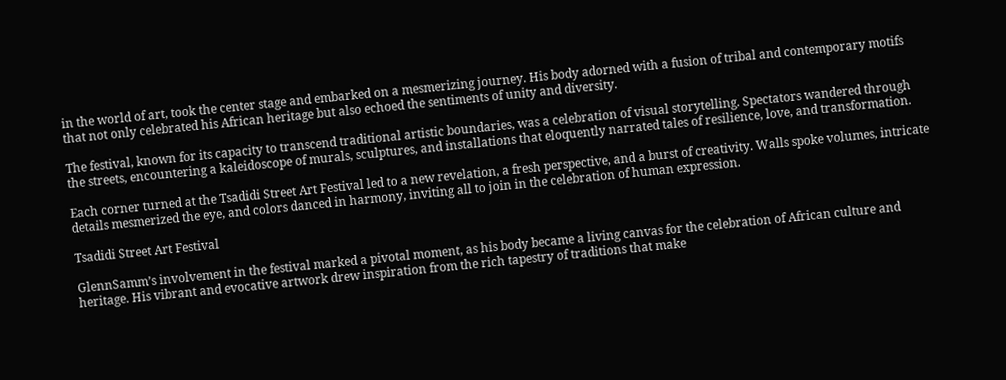in the world of art, took the center stage and embarked on a mesmerizing journey. His body adorned with a fusion of tribal and contemporary motifs that not only celebrated his African heritage but also echoed the sentiments of unity and diversity.

The festival, known for its capacity to transcend traditional artistic boundaries, was a celebration of visual storytelling. Spectators wandered through the streets, encountering a kaleidoscope of murals, sculptures, and installations that eloquently narrated tales of resilience, love, and transformation.

Each corner turned at the Tsadidi Street Art Festival led to a new revelation, a fresh perspective, and a burst of creativity. Walls spoke volumes, intricate details mesmerized the eye, and colors danced in harmony, inviting all to join in the celebration of human expression.

Tsadidi Street Art Festival

GlennSamm’s involvement in the festival marked a pivotal moment, as his body became a living canvas for the celebration of African culture and heritage. His vibrant and evocative artwork drew inspiration from the rich tapestry of traditions that make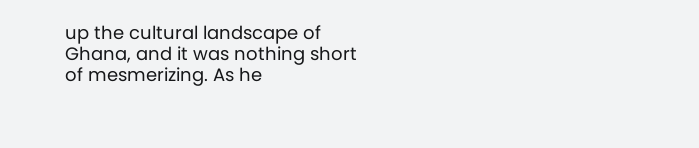up the cultural landscape of Ghana, and it was nothing short of mesmerizing. As he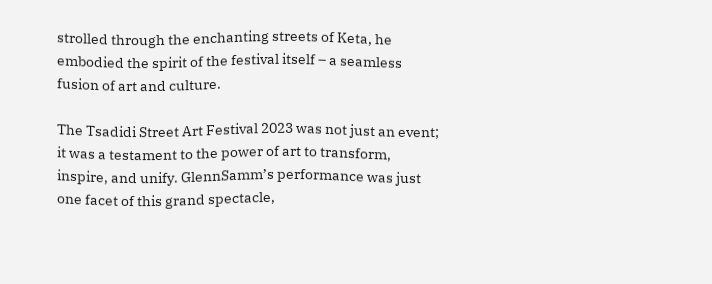strolled through the enchanting streets of Keta, he embodied the spirit of the festival itself – a seamless fusion of art and culture.

The Tsadidi Street Art Festival 2023 was not just an event; it was a testament to the power of art to transform, inspire, and unify. GlennSamm’s performance was just one facet of this grand spectacle,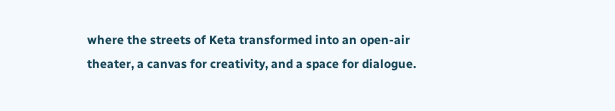where the streets of Keta transformed into an open-air theater, a canvas for creativity, and a space for dialogue.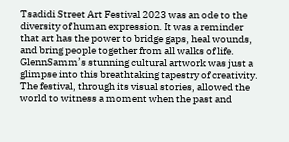Tsadidi Street Art Festival 2023 was an ode to the diversity of human expression. It was a reminder that art has the power to bridge gaps, heal wounds, and bring people together from all walks of life. GlennSamm’s stunning cultural artwork was just a glimpse into this breathtaking tapestry of creativity. The festival, through its visual stories, allowed the world to witness a moment when the past and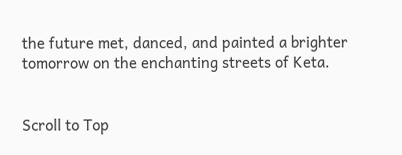the future met, danced, and painted a brighter tomorrow on the enchanting streets of Keta.


Scroll to Top